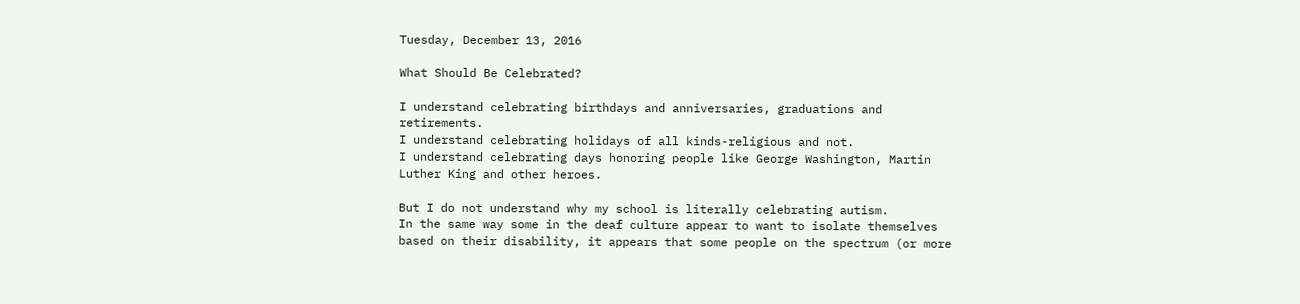Tuesday, December 13, 2016

What Should Be Celebrated?

I understand celebrating birthdays and anniversaries, graduations and retirements.
I understand celebrating holidays of all kinds-religious and not.
I understand celebrating days honoring people like George Washington, Martin Luther King and other heroes.

But I do not understand why my school is literally celebrating autism.
In the same way some in the deaf culture appear to want to isolate themselves based on their disability, it appears that some people on the spectrum (or more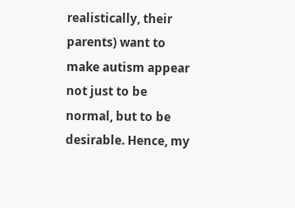realistically, their parents) want to make autism appear not just to be normal, but to be desirable. Hence, my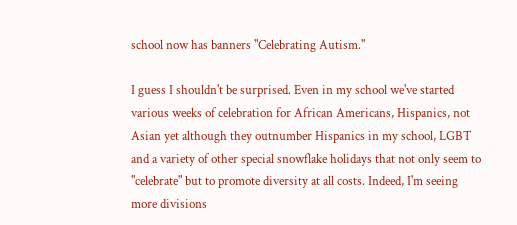school now has banners "Celebrating Autism."

I guess I shouldn't be surprised. Even in my school we've started various weeks of celebration for African Americans, Hispanics, not Asian yet although they outnumber Hispanics in my school, LGBT and a variety of other special snowflake holidays that not only seem to "celebrate" but to promote diversity at all costs. Indeed, I'm seeing more divisions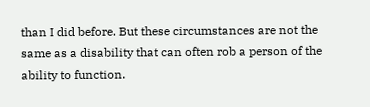than I did before. But these circumstances are not the same as a disability that can often rob a person of the ability to function.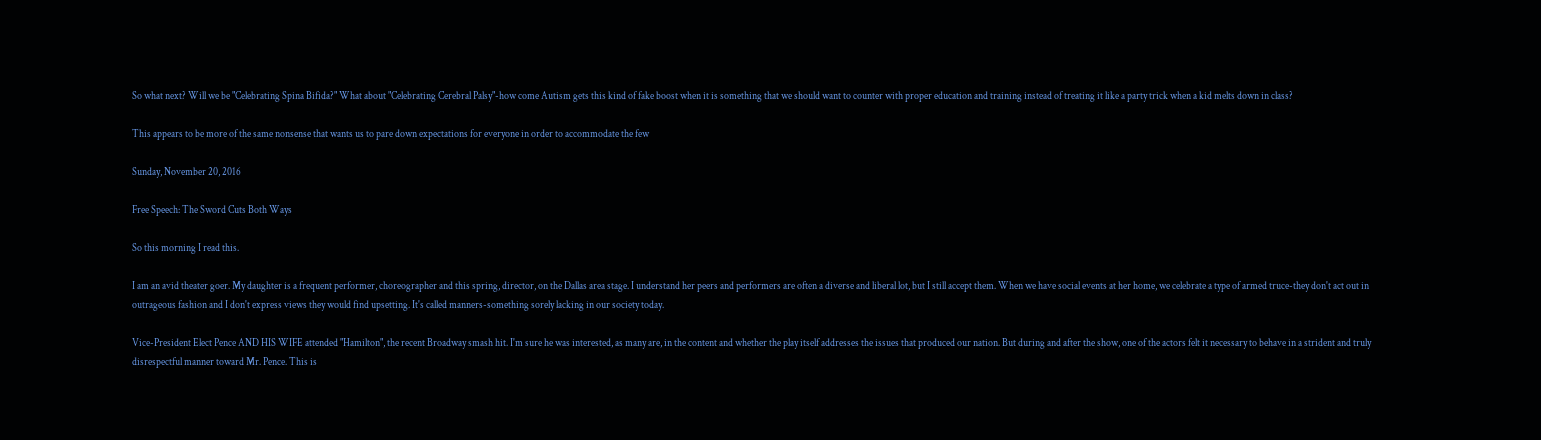So what next? Will we be "Celebrating Spina Bifida?" What about "Celebrating Cerebral Palsy"-how come Autism gets this kind of fake boost when it is something that we should want to counter with proper education and training instead of treating it like a party trick when a kid melts down in class?

This appears to be more of the same nonsense that wants us to pare down expectations for everyone in order to accommodate the few

Sunday, November 20, 2016

Free Speech: The Sword Cuts Both Ways

So this morning I read this.

I am an avid theater goer. My daughter is a frequent performer, choreographer and this spring, director, on the Dallas area stage. I understand her peers and performers are often a diverse and liberal lot, but I still accept them. When we have social events at her home, we celebrate a type of armed truce-they don't act out in outrageous fashion and I don't express views they would find upsetting. It's called manners-something sorely lacking in our society today.

Vice-President Elect Pence AND HIS WIFE attended "Hamilton", the recent Broadway smash hit. I'm sure he was interested, as many are, in the content and whether the play itself addresses the issues that produced our nation. But during and after the show, one of the actors felt it necessary to behave in a strident and truly disrespectful manner toward Mr. Pence. This is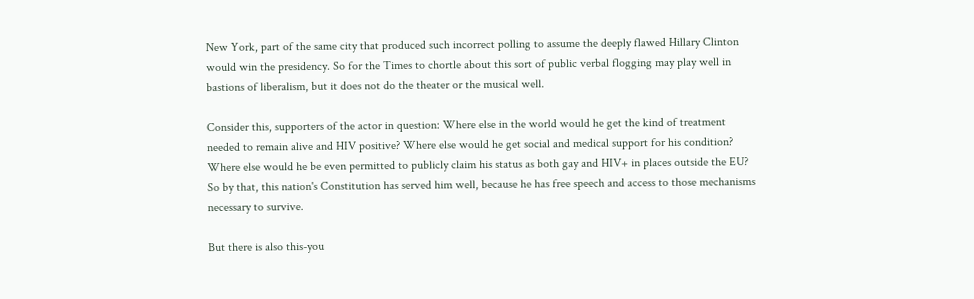New York, part of the same city that produced such incorrect polling to assume the deeply flawed Hillary Clinton would win the presidency. So for the Times to chortle about this sort of public verbal flogging may play well in bastions of liberalism, but it does not do the theater or the musical well.

Consider this, supporters of the actor in question: Where else in the world would he get the kind of treatment needed to remain alive and HIV positive? Where else would he get social and medical support for his condition? Where else would he be even permitted to publicly claim his status as both gay and HIV+ in places outside the EU? So by that, this nation's Constitution has served him well, because he has free speech and access to those mechanisms necessary to survive.

But there is also this-you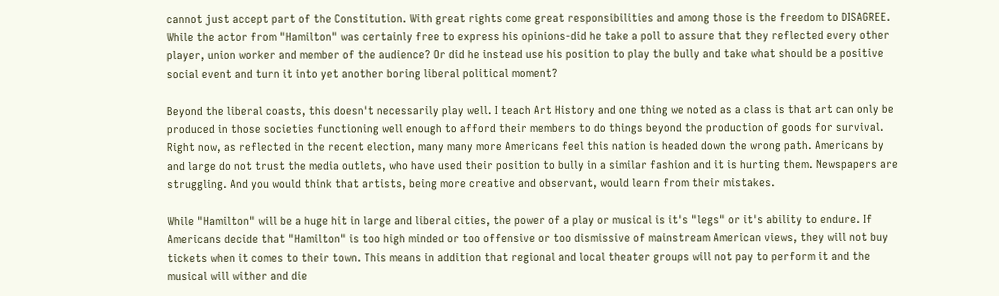cannot just accept part of the Constitution. With great rights come great responsibilities and among those is the freedom to DISAGREE. While the actor from "Hamilton" was certainly free to express his opinions-did he take a poll to assure that they reflected every other player, union worker and member of the audience? Or did he instead use his position to play the bully and take what should be a positive social event and turn it into yet another boring liberal political moment?

Beyond the liberal coasts, this doesn't necessarily play well. I teach Art History and one thing we noted as a class is that art can only be produced in those societies functioning well enough to afford their members to do things beyond the production of goods for survival. Right now, as reflected in the recent election, many many more Americans feel this nation is headed down the wrong path. Americans by and large do not trust the media outlets, who have used their position to bully in a similar fashion and it is hurting them. Newspapers are struggling. And you would think that artists, being more creative and observant, would learn from their mistakes.

While "Hamilton" will be a huge hit in large and liberal cities, the power of a play or musical is it's "legs" or it's ability to endure. If Americans decide that "Hamilton" is too high minded or too offensive or too dismissive of mainstream American views, they will not buy tickets when it comes to their town. This means in addition that regional and local theater groups will not pay to perform it and the musical will wither and die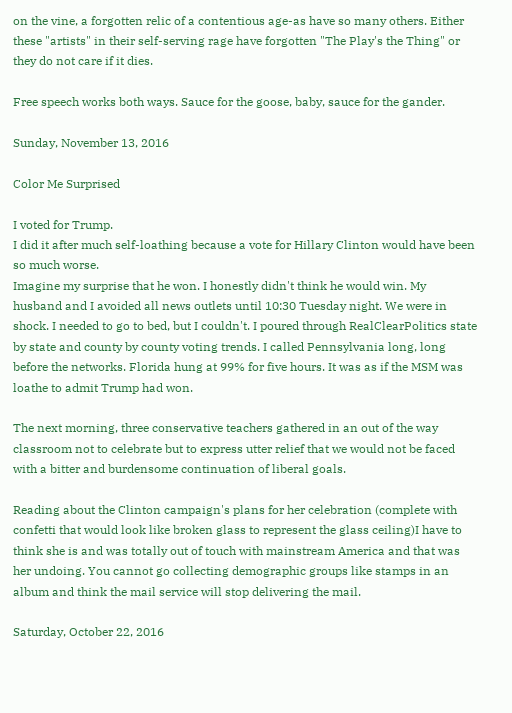on the vine, a forgotten relic of a contentious age-as have so many others. Either these "artists" in their self-serving rage have forgotten "The Play's the Thing" or they do not care if it dies.

Free speech works both ways. Sauce for the goose, baby, sauce for the gander.

Sunday, November 13, 2016

Color Me Surprised

I voted for Trump.
I did it after much self-loathing because a vote for Hillary Clinton would have been so much worse.
Imagine my surprise that he won. I honestly didn't think he would win. My husband and I avoided all news outlets until 10:30 Tuesday night. We were in shock. I needed to go to bed, but I couldn't. I poured through RealClearPolitics state by state and county by county voting trends. I called Pennsylvania long, long before the networks. Florida hung at 99% for five hours. It was as if the MSM was loathe to admit Trump had won.

The next morning, three conservative teachers gathered in an out of the way classroom not to celebrate but to express utter relief that we would not be faced with a bitter and burdensome continuation of liberal goals.

Reading about the Clinton campaign's plans for her celebration (complete with confetti that would look like broken glass to represent the glass ceiling)I have to think she is and was totally out of touch with mainstream America and that was her undoing. You cannot go collecting demographic groups like stamps in an album and think the mail service will stop delivering the mail.

Saturday, October 22, 2016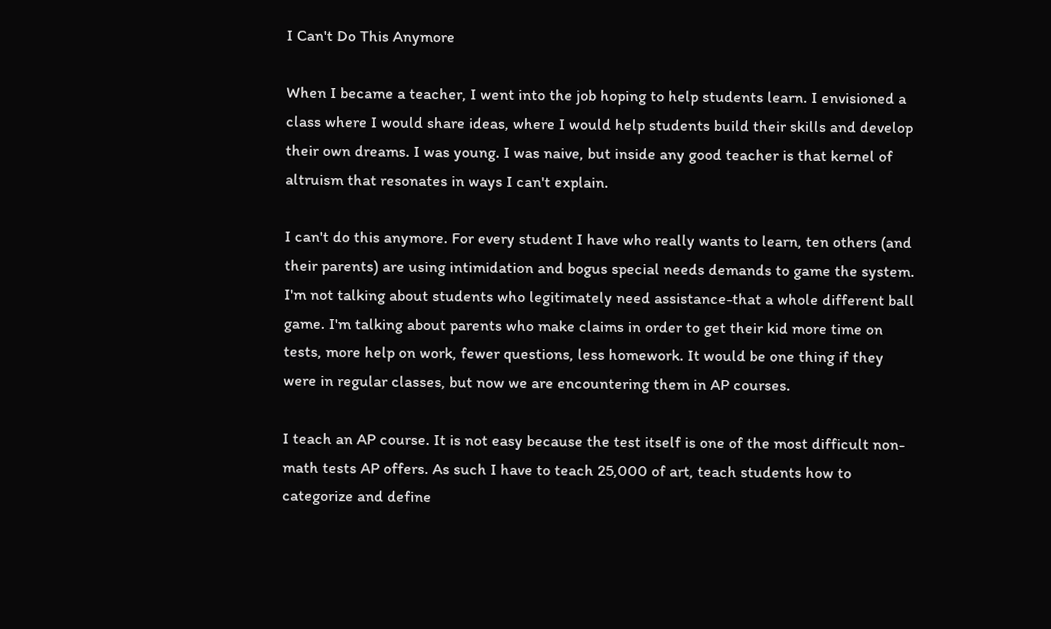I Can't Do This Anymore

When I became a teacher, I went into the job hoping to help students learn. I envisioned a class where I would share ideas, where I would help students build their skills and develop their own dreams. I was young. I was naive, but inside any good teacher is that kernel of altruism that resonates in ways I can't explain.

I can't do this anymore. For every student I have who really wants to learn, ten others (and their parents) are using intimidation and bogus special needs demands to game the system. I'm not talking about students who legitimately need assistance-that a whole different ball game. I'm talking about parents who make claims in order to get their kid more time on tests, more help on work, fewer questions, less homework. It would be one thing if they were in regular classes, but now we are encountering them in AP courses.

I teach an AP course. It is not easy because the test itself is one of the most difficult non-math tests AP offers. As such I have to teach 25,000 of art, teach students how to categorize and define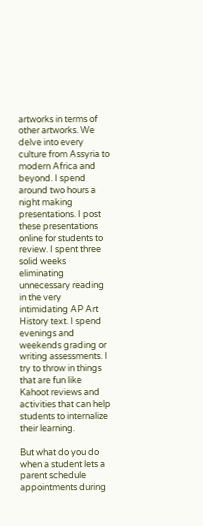artworks in terms of other artworks. We delve into every culture from Assyria to modern Africa and beyond. I spend around two hours a night making presentations. I post these presentations online for students to review. I spent three solid weeks eliminating unnecessary reading in the very intimidating AP Art History text. I spend evenings and weekends grading or writing assessments. I try to throw in things that are fun like Kahoot reviews and activities that can help students to internalize their learning.

But what do you do when a student lets a parent schedule appointments during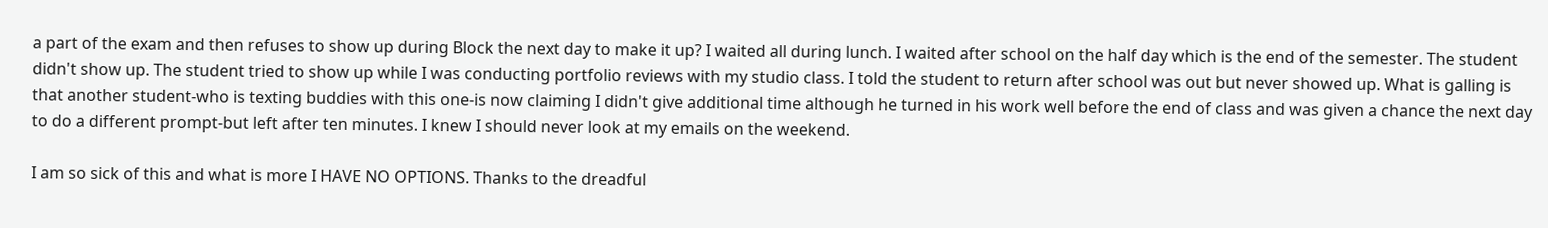a part of the exam and then refuses to show up during Block the next day to make it up? I waited all during lunch. I waited after school on the half day which is the end of the semester. The student didn't show up. The student tried to show up while I was conducting portfolio reviews with my studio class. I told the student to return after school was out but never showed up. What is galling is that another student-who is texting buddies with this one-is now claiming I didn't give additional time although he turned in his work well before the end of class and was given a chance the next day to do a different prompt-but left after ten minutes. I knew I should never look at my emails on the weekend.

I am so sick of this and what is more I HAVE NO OPTIONS. Thanks to the dreadful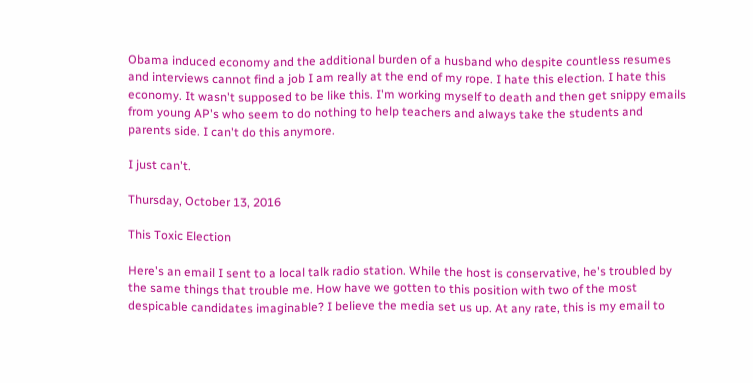Obama induced economy and the additional burden of a husband who despite countless resumes and interviews cannot find a job I am really at the end of my rope. I hate this election. I hate this economy. It wasn't supposed to be like this. I'm working myself to death and then get snippy emails from young AP's who seem to do nothing to help teachers and always take the students and parents side. I can't do this anymore.

I just can't.

Thursday, October 13, 2016

This Toxic Election

Here's an email I sent to a local talk radio station. While the host is conservative, he's troubled by the same things that trouble me. How have we gotten to this position with two of the most despicable candidates imaginable? I believe the media set us up. At any rate, this is my email to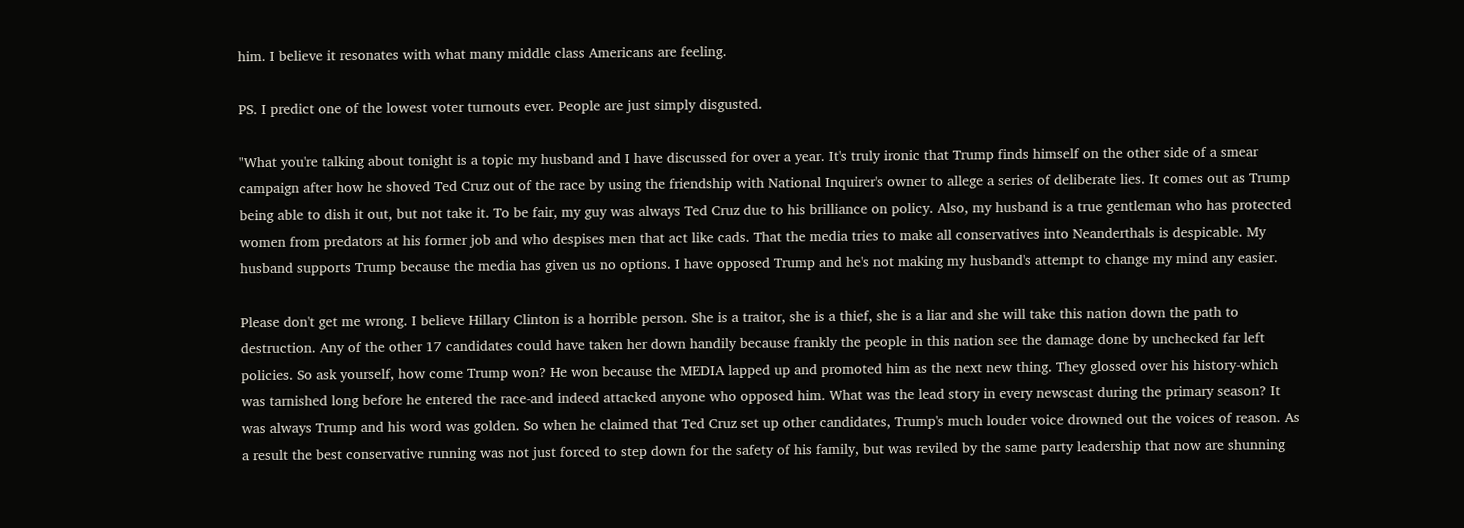him. I believe it resonates with what many middle class Americans are feeling.

PS. I predict one of the lowest voter turnouts ever. People are just simply disgusted.

"What you're talking about tonight is a topic my husband and I have discussed for over a year. It's truly ironic that Trump finds himself on the other side of a smear campaign after how he shoved Ted Cruz out of the race by using the friendship with National Inquirer's owner to allege a series of deliberate lies. It comes out as Trump being able to dish it out, but not take it. To be fair, my guy was always Ted Cruz due to his brilliance on policy. Also, my husband is a true gentleman who has protected women from predators at his former job and who despises men that act like cads. That the media tries to make all conservatives into Neanderthals is despicable. My husband supports Trump because the media has given us no options. I have opposed Trump and he's not making my husband's attempt to change my mind any easier.

Please don't get me wrong. I believe Hillary Clinton is a horrible person. She is a traitor, she is a thief, she is a liar and she will take this nation down the path to destruction. Any of the other 17 candidates could have taken her down handily because frankly the people in this nation see the damage done by unchecked far left policies. So ask yourself, how come Trump won? He won because the MEDIA lapped up and promoted him as the next new thing. They glossed over his history-which was tarnished long before he entered the race-and indeed attacked anyone who opposed him. What was the lead story in every newscast during the primary season? It was always Trump and his word was golden. So when he claimed that Ted Cruz set up other candidates, Trump's much louder voice drowned out the voices of reason. As a result the best conservative running was not just forced to step down for the safety of his family, but was reviled by the same party leadership that now are shunning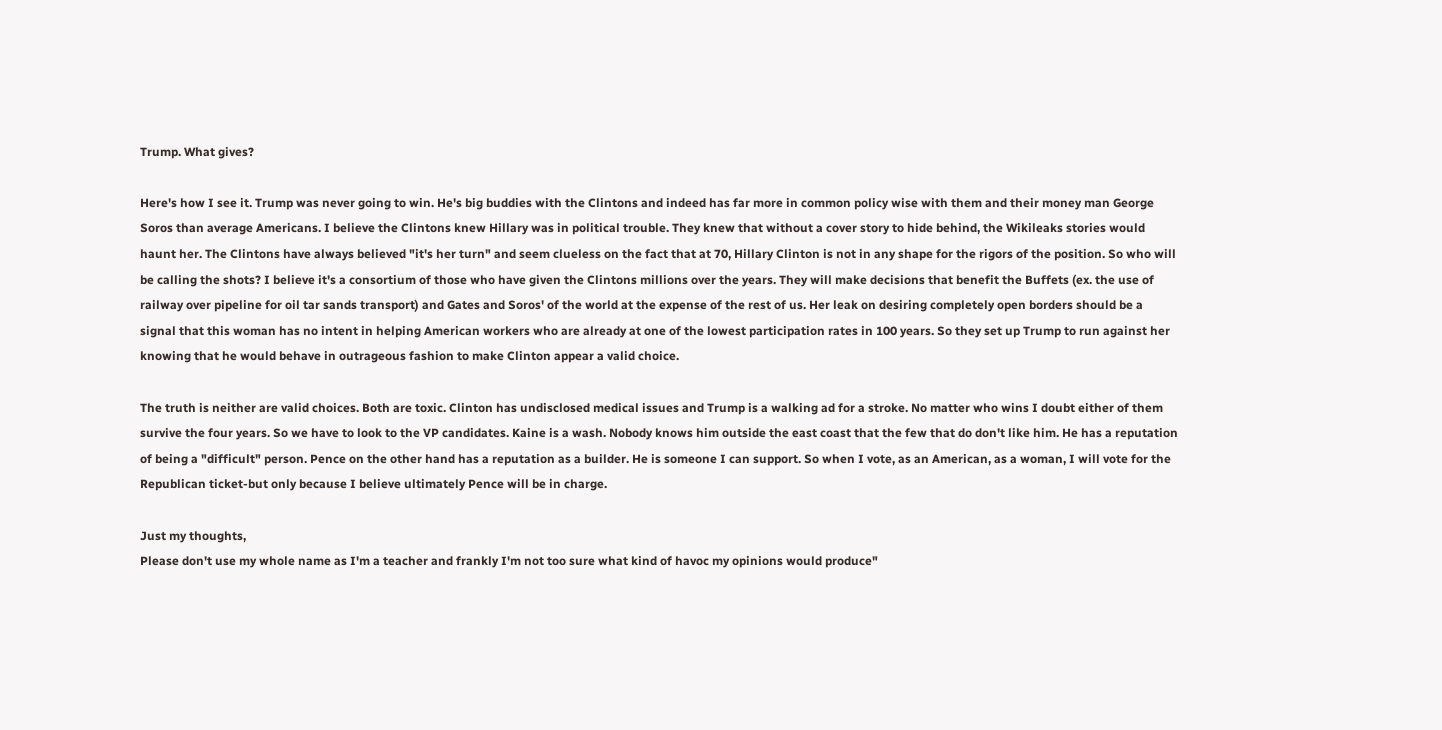Trump. What gives?

Here's how I see it. Trump was never going to win. He's big buddies with the Clintons and indeed has far more in common policy wise with them and their money man George Soros than average Americans. I believe the Clintons knew Hillary was in political trouble. They knew that without a cover story to hide behind, the Wikileaks stories would haunt her. The Clintons have always believed "it's her turn" and seem clueless on the fact that at 70, Hillary Clinton is not in any shape for the rigors of the position. So who will be calling the shots? I believe it's a consortium of those who have given the Clintons millions over the years. They will make decisions that benefit the Buffets (ex. the use of railway over pipeline for oil tar sands transport) and Gates and Soros' of the world at the expense of the rest of us. Her leak on desiring completely open borders should be a signal that this woman has no intent in helping American workers who are already at one of the lowest participation rates in 100 years. So they set up Trump to run against her knowing that he would behave in outrageous fashion to make Clinton appear a valid choice.

The truth is neither are valid choices. Both are toxic. Clinton has undisclosed medical issues and Trump is a walking ad for a stroke. No matter who wins I doubt either of them survive the four years. So we have to look to the VP candidates. Kaine is a wash. Nobody knows him outside the east coast that the few that do don't like him. He has a reputation of being a "difficult" person. Pence on the other hand has a reputation as a builder. He is someone I can support. So when I vote, as an American, as a woman, I will vote for the Republican ticket-but only because I believe ultimately Pence will be in charge.

Just my thoughts,
Please don't use my whole name as I'm a teacher and frankly I'm not too sure what kind of havoc my opinions would produce"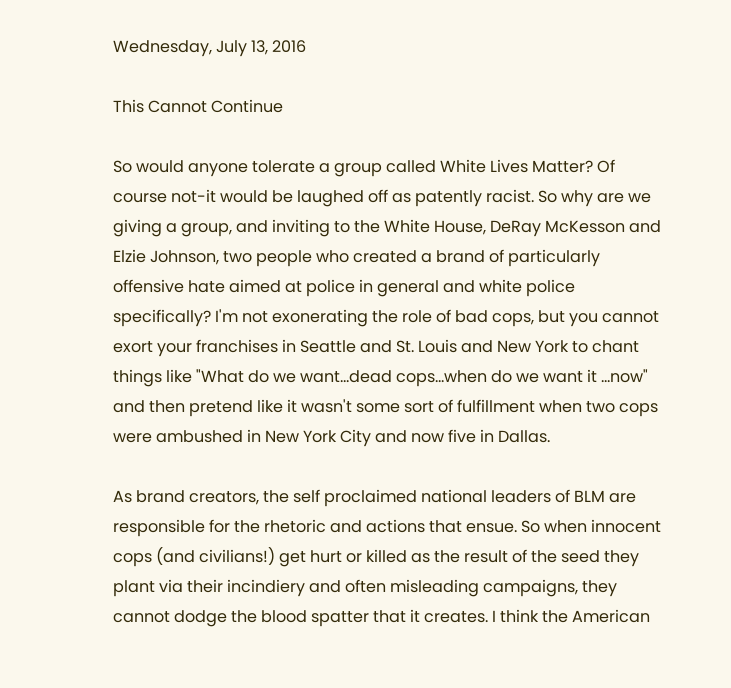Wednesday, July 13, 2016

This Cannot Continue

So would anyone tolerate a group called White Lives Matter? Of course not-it would be laughed off as patently racist. So why are we giving a group, and inviting to the White House, DeRay McKesson and Elzie Johnson, two people who created a brand of particularly offensive hate aimed at police in general and white police specifically? I'm not exonerating the role of bad cops, but you cannot exort your franchises in Seattle and St. Louis and New York to chant things like "What do we want...dead cops...when do we want it ...now" and then pretend like it wasn't some sort of fulfillment when two cops were ambushed in New York City and now five in Dallas.

As brand creators, the self proclaimed national leaders of BLM are responsible for the rhetoric and actions that ensue. So when innocent cops (and civilians!) get hurt or killed as the result of the seed they plant via their incindiery and often misleading campaigns, they cannot dodge the blood spatter that it creates. I think the American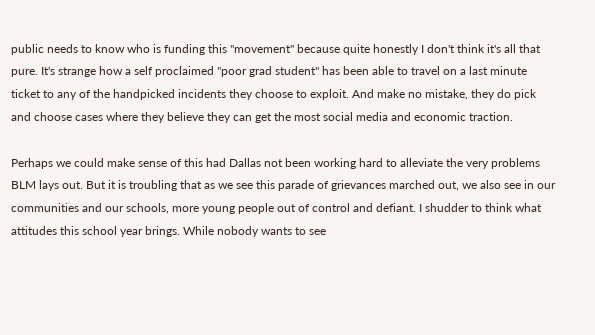public needs to know who is funding this "movement" because quite honestly I don't think it's all that pure. It's strange how a self proclaimed "poor grad student" has been able to travel on a last minute ticket to any of the handpicked incidents they choose to exploit. And make no mistake, they do pick and choose cases where they believe they can get the most social media and economic traction.

Perhaps we could make sense of this had Dallas not been working hard to alleviate the very problems BLM lays out. But it is troubling that as we see this parade of grievances marched out, we also see in our communities and our schools, more young people out of control and defiant. I shudder to think what attitudes this school year brings. While nobody wants to see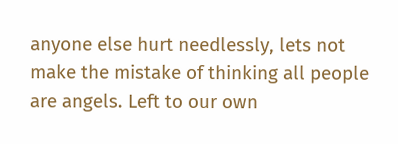anyone else hurt needlessly, lets not make the mistake of thinking all people are angels. Left to our own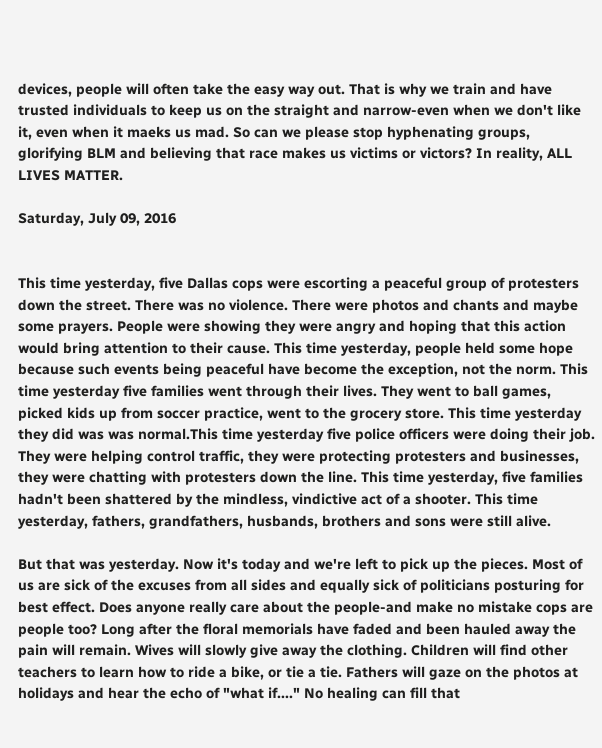devices, people will often take the easy way out. That is why we train and have trusted individuals to keep us on the straight and narrow-even when we don't like it, even when it maeks us mad. So can we please stop hyphenating groups, glorifying BLM and believing that race makes us victims or victors? In reality, ALL LIVES MATTER.

Saturday, July 09, 2016


This time yesterday, five Dallas cops were escorting a peaceful group of protesters down the street. There was no violence. There were photos and chants and maybe some prayers. People were showing they were angry and hoping that this action would bring attention to their cause. This time yesterday, people held some hope because such events being peaceful have become the exception, not the norm. This time yesterday five families went through their lives. They went to ball games, picked kids up from soccer practice, went to the grocery store. This time yesterday they did was was normal.This time yesterday five police officers were doing their job. They were helping control traffic, they were protecting protesters and businesses, they were chatting with protesters down the line. This time yesterday, five families hadn't been shattered by the mindless, vindictive act of a shooter. This time yesterday, fathers, grandfathers, husbands, brothers and sons were still alive.

But that was yesterday. Now it's today and we're left to pick up the pieces. Most of us are sick of the excuses from all sides and equally sick of politicians posturing for best effect. Does anyone really care about the people-and make no mistake cops are people too? Long after the floral memorials have faded and been hauled away the pain will remain. Wives will slowly give away the clothing. Children will find other teachers to learn how to ride a bike, or tie a tie. Fathers will gaze on the photos at holidays and hear the echo of "what if...." No healing can fill that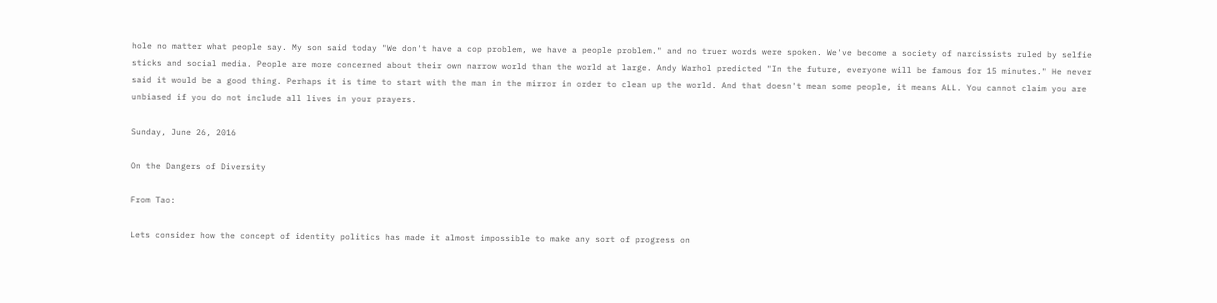hole no matter what people say. My son said today "We don't have a cop problem, we have a people problem." and no truer words were spoken. We've become a society of narcissists ruled by selfie sticks and social media. People are more concerned about their own narrow world than the world at large. Andy Warhol predicted "In the future, everyone will be famous for 15 minutes." He never said it would be a good thing. Perhaps it is time to start with the man in the mirror in order to clean up the world. And that doesn't mean some people, it means ALL. You cannot claim you are unbiased if you do not include all lives in your prayers.

Sunday, June 26, 2016

On the Dangers of Diversity

From Tao:

Lets consider how the concept of identity politics has made it almost impossible to make any sort of progress on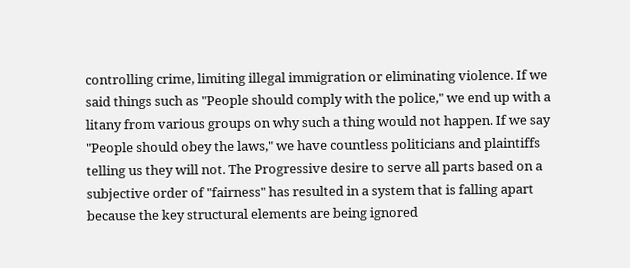controlling crime, limiting illegal immigration or eliminating violence. If we said things such as "People should comply with the police," we end up with a litany from various groups on why such a thing would not happen. If we say "People should obey the laws," we have countless politicians and plaintiffs telling us they will not. The Progressive desire to serve all parts based on a subjective order of "fairness" has resulted in a system that is falling apart because the key structural elements are being ignored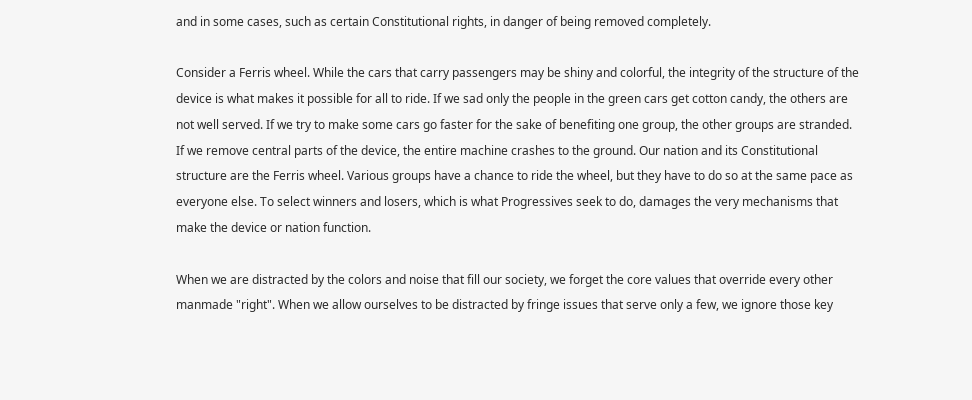and in some cases, such as certain Constitutional rights, in danger of being removed completely.

Consider a Ferris wheel. While the cars that carry passengers may be shiny and colorful, the integrity of the structure of the device is what makes it possible for all to ride. If we sad only the people in the green cars get cotton candy, the others are not well served. If we try to make some cars go faster for the sake of benefiting one group, the other groups are stranded. If we remove central parts of the device, the entire machine crashes to the ground. Our nation and its Constitutional structure are the Ferris wheel. Various groups have a chance to ride the wheel, but they have to do so at the same pace as everyone else. To select winners and losers, which is what Progressives seek to do, damages the very mechanisms that make the device or nation function.

When we are distracted by the colors and noise that fill our society, we forget the core values that override every other manmade "right". When we allow ourselves to be distracted by fringe issues that serve only a few, we ignore those key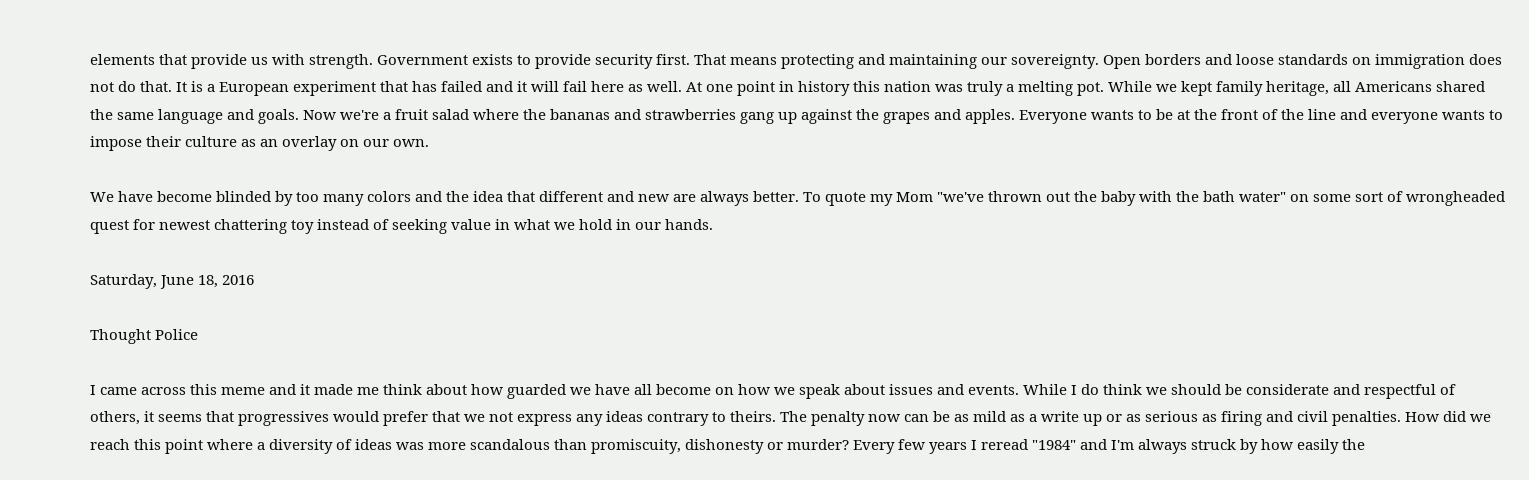elements that provide us with strength. Government exists to provide security first. That means protecting and maintaining our sovereignty. Open borders and loose standards on immigration does not do that. It is a European experiment that has failed and it will fail here as well. At one point in history this nation was truly a melting pot. While we kept family heritage, all Americans shared the same language and goals. Now we're a fruit salad where the bananas and strawberries gang up against the grapes and apples. Everyone wants to be at the front of the line and everyone wants to impose their culture as an overlay on our own.

We have become blinded by too many colors and the idea that different and new are always better. To quote my Mom "we've thrown out the baby with the bath water" on some sort of wrongheaded quest for newest chattering toy instead of seeking value in what we hold in our hands.

Saturday, June 18, 2016

Thought Police

I came across this meme and it made me think about how guarded we have all become on how we speak about issues and events. While I do think we should be considerate and respectful of others, it seems that progressives would prefer that we not express any ideas contrary to theirs. The penalty now can be as mild as a write up or as serious as firing and civil penalties. How did we reach this point where a diversity of ideas was more scandalous than promiscuity, dishonesty or murder? Every few years I reread "1984" and I'm always struck by how easily the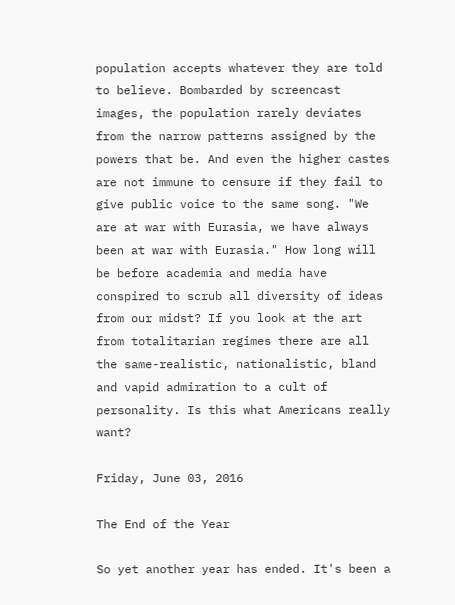population accepts whatever they are told to believe. Bombarded by screencast images, the population rarely deviates from the narrow patterns assigned by the powers that be. And even the higher castes are not immune to censure if they fail to give public voice to the same song. "We are at war with Eurasia, we have always been at war with Eurasia." How long will be before academia and media have conspired to scrub all diversity of ideas from our midst? If you look at the art from totalitarian regimes there are all the same-realistic, nationalistic, bland and vapid admiration to a cult of personality. Is this what Americans really want?

Friday, June 03, 2016

The End of the Year

So yet another year has ended. It's been a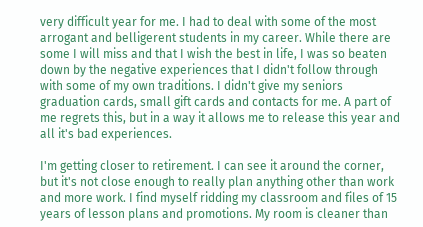very difficult year for me. I had to deal with some of the most arrogant and belligerent students in my career. While there are some I will miss and that I wish the best in life, I was so beaten down by the negative experiences that I didn't follow through with some of my own traditions. I didn't give my seniors graduation cards, small gift cards and contacts for me. A part of me regrets this, but in a way it allows me to release this year and all it's bad experiences.

I'm getting closer to retirement. I can see it around the corner, but it's not close enough to really plan anything other than work and more work. I find myself ridding my classroom and files of 15 years of lesson plans and promotions. My room is cleaner than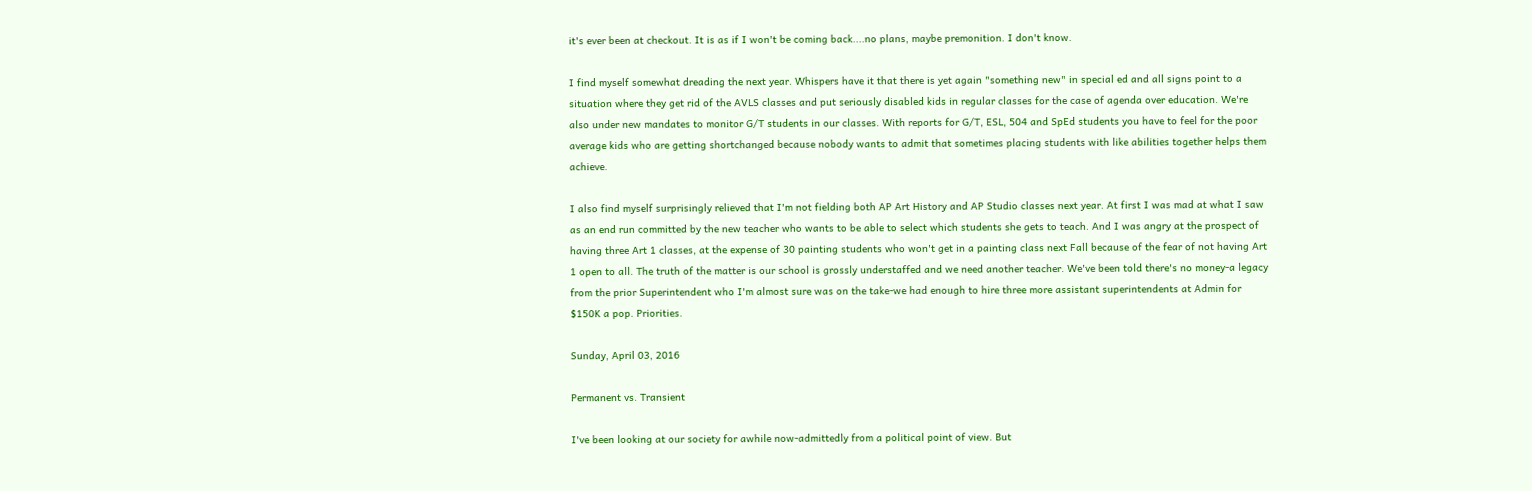it's ever been at checkout. It is as if I won't be coming back....no plans, maybe premonition. I don't know.

I find myself somewhat dreading the next year. Whispers have it that there is yet again "something new" in special ed and all signs point to a situation where they get rid of the AVLS classes and put seriously disabled kids in regular classes for the case of agenda over education. We're also under new mandates to monitor G/T students in our classes. With reports for G/T, ESL, 504 and SpEd students you have to feel for the poor average kids who are getting shortchanged because nobody wants to admit that sometimes placing students with like abilities together helps them achieve.

I also find myself surprisingly relieved that I'm not fielding both AP Art History and AP Studio classes next year. At first I was mad at what I saw as an end run committed by the new teacher who wants to be able to select which students she gets to teach. And I was angry at the prospect of having three Art 1 classes, at the expense of 30 painting students who won't get in a painting class next Fall because of the fear of not having Art 1 open to all. The truth of the matter is our school is grossly understaffed and we need another teacher. We've been told there's no money-a legacy from the prior Superintendent who I'm almost sure was on the take-we had enough to hire three more assistant superintendents at Admin for $150K a pop. Priorities.

Sunday, April 03, 2016

Permanent vs. Transient

I've been looking at our society for awhile now-admittedly from a political point of view. But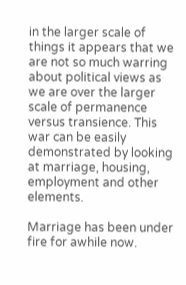in the larger scale of things it appears that we are not so much warring about political views as we are over the larger scale of permanence versus transience. This war can be easily demonstrated by looking at marriage, housing, employment and other elements.

Marriage has been under fire for awhile now.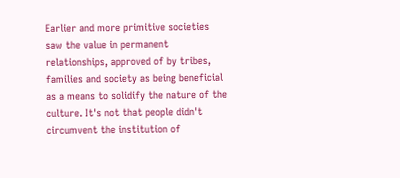Earlier and more primitive societies saw the value in permanent relationships, approved of by tribes, families and society as being beneficial as a means to solidify the nature of the culture. It's not that people didn't circumvent the institution of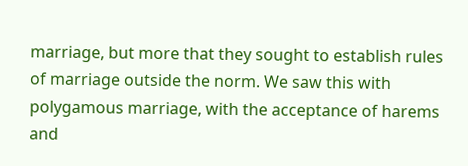marriage, but more that they sought to establish rules of marriage outside the norm. We saw this with polygamous marriage, with the acceptance of harems and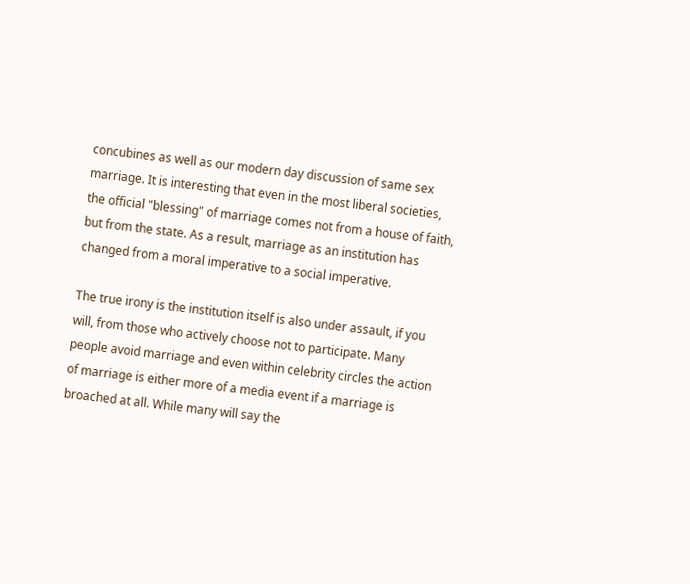concubines as well as our modern day discussion of same sex marriage. It is interesting that even in the most liberal societies, the official "blessing" of marriage comes not from a house of faith, but from the state. As a result, marriage as an institution has changed from a moral imperative to a social imperative.

The true irony is the institution itself is also under assault, if you will, from those who actively choose not to participate. Many people avoid marriage and even within celebrity circles the action of marriage is either more of a media event if a marriage is broached at all. While many will say the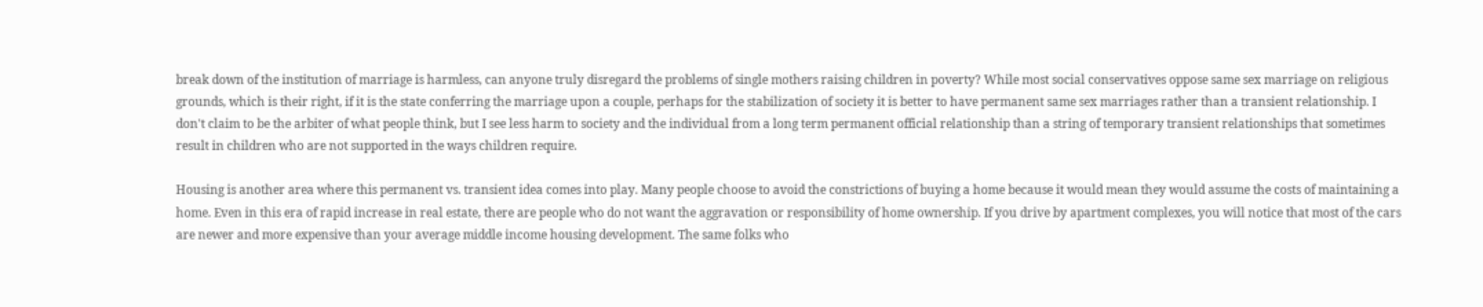break down of the institution of marriage is harmless, can anyone truly disregard the problems of single mothers raising children in poverty? While most social conservatives oppose same sex marriage on religious grounds, which is their right, if it is the state conferring the marriage upon a couple, perhaps for the stabilization of society it is better to have permanent same sex marriages rather than a transient relationship. I don't claim to be the arbiter of what people think, but I see less harm to society and the individual from a long term permanent official relationship than a string of temporary transient relationships that sometimes result in children who are not supported in the ways children require.

Housing is another area where this permanent vs. transient idea comes into play. Many people choose to avoid the constrictions of buying a home because it would mean they would assume the costs of maintaining a home. Even in this era of rapid increase in real estate, there are people who do not want the aggravation or responsibility of home ownership. If you drive by apartment complexes, you will notice that most of the cars are newer and more expensive than your average middle income housing development. The same folks who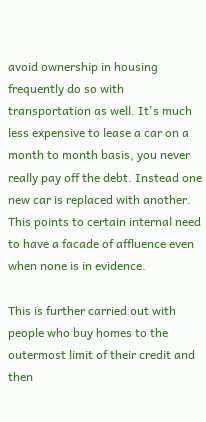avoid ownership in housing frequently do so with transportation as well. It's much less expensive to lease a car on a month to month basis, you never really pay off the debt. Instead one new car is replaced with another. This points to certain internal need to have a facade of affluence even when none is in evidence.

This is further carried out with people who buy homes to the outermost limit of their credit and then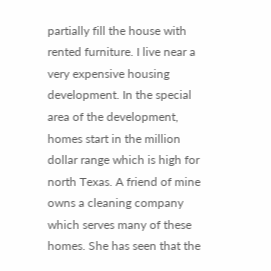partially fill the house with rented furniture. I live near a very expensive housing development. In the special area of the development, homes start in the million dollar range which is high for north Texas. A friend of mine owns a cleaning company which serves many of these homes. She has seen that the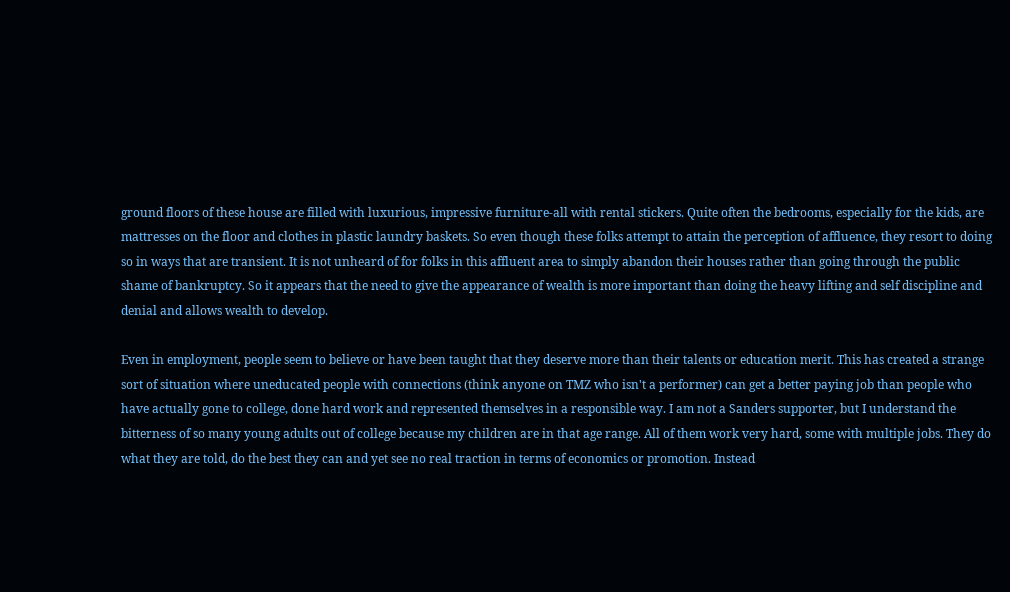ground floors of these house are filled with luxurious, impressive furniture-all with rental stickers. Quite often the bedrooms, especially for the kids, are mattresses on the floor and clothes in plastic laundry baskets. So even though these folks attempt to attain the perception of affluence, they resort to doing so in ways that are transient. It is not unheard of for folks in this affluent area to simply abandon their houses rather than going through the public shame of bankruptcy. So it appears that the need to give the appearance of wealth is more important than doing the heavy lifting and self discipline and denial and allows wealth to develop.

Even in employment, people seem to believe or have been taught that they deserve more than their talents or education merit. This has created a strange sort of situation where uneducated people with connections (think anyone on TMZ who isn't a performer) can get a better paying job than people who have actually gone to college, done hard work and represented themselves in a responsible way. I am not a Sanders supporter, but I understand the bitterness of so many young adults out of college because my children are in that age range. All of them work very hard, some with multiple jobs. They do what they are told, do the best they can and yet see no real traction in terms of economics or promotion. Instead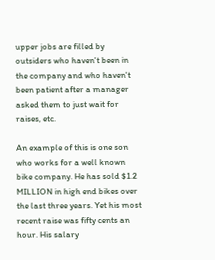upper jobs are filled by outsiders who haven't been in the company and who haven't been patient after a manager asked them to just wait for raises, etc.

An example of this is one son who works for a well known bike company. He has sold $1.2 MILLION in high end bikes over the last three years. Yet his most recent raise was fifty cents an hour. His salary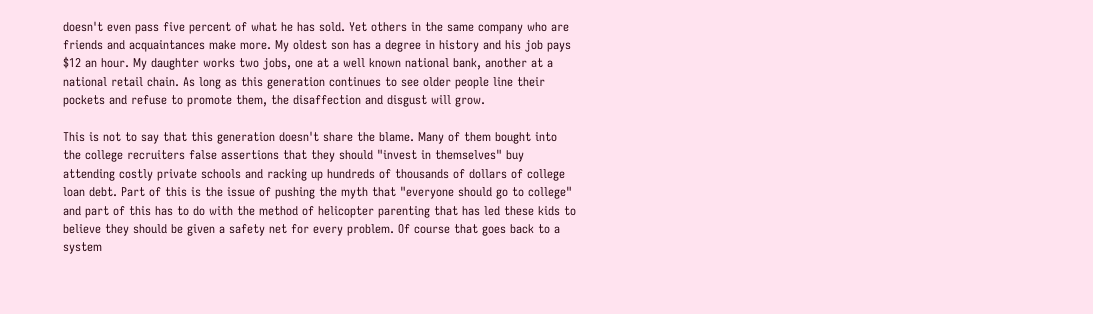doesn't even pass five percent of what he has sold. Yet others in the same company who are friends and acquaintances make more. My oldest son has a degree in history and his job pays $12 an hour. My daughter works two jobs, one at a well known national bank, another at a national retail chain. As long as this generation continues to see older people line their pockets and refuse to promote them, the disaffection and disgust will grow.

This is not to say that this generation doesn't share the blame. Many of them bought into the college recruiters false assertions that they should "invest in themselves" buy attending costly private schools and racking up hundreds of thousands of dollars of college loan debt. Part of this is the issue of pushing the myth that "everyone should go to college" and part of this has to do with the method of helicopter parenting that has led these kids to believe they should be given a safety net for every problem. Of course that goes back to a system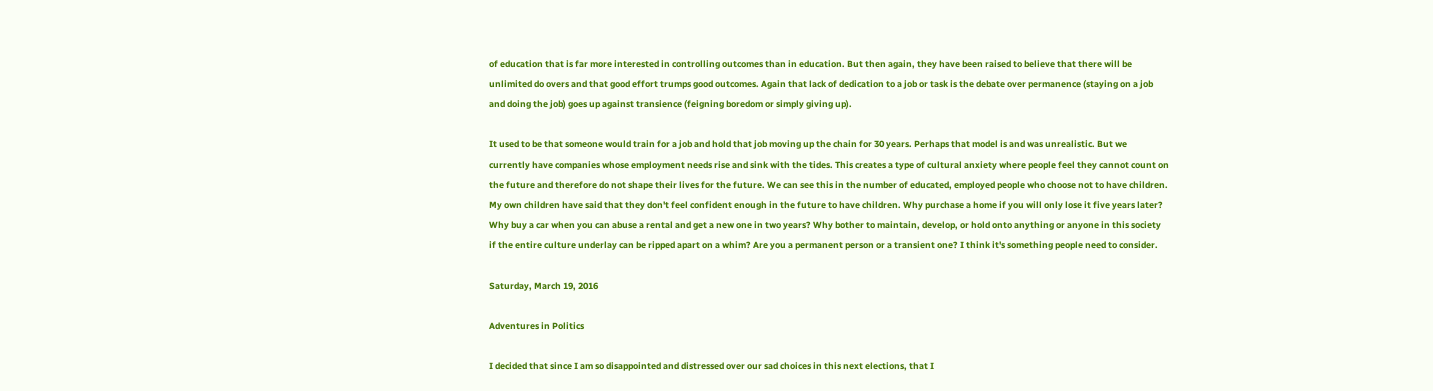of education that is far more interested in controlling outcomes than in education. But then again, they have been raised to believe that there will be unlimited do overs and that good effort trumps good outcomes. Again that lack of dedication to a job or task is the debate over permanence (staying on a job and doing the job) goes up against transience (feigning boredom or simply giving up).

It used to be that someone would train for a job and hold that job moving up the chain for 30 years. Perhaps that model is and was unrealistic. But we currently have companies whose employment needs rise and sink with the tides. This creates a type of cultural anxiety where people feel they cannot count on the future and therefore do not shape their lives for the future. We can see this in the number of educated, employed people who choose not to have children. My own children have said that they don't feel confident enough in the future to have children. Why purchase a home if you will only lose it five years later? Why buy a car when you can abuse a rental and get a new one in two years? Why bother to maintain, develop, or hold onto anything or anyone in this society if the entire culture underlay can be ripped apart on a whim? Are you a permanent person or a transient one? I think it's something people need to consider.

Saturday, March 19, 2016

Adventures in Politics

I decided that since I am so disappointed and distressed over our sad choices in this next elections, that I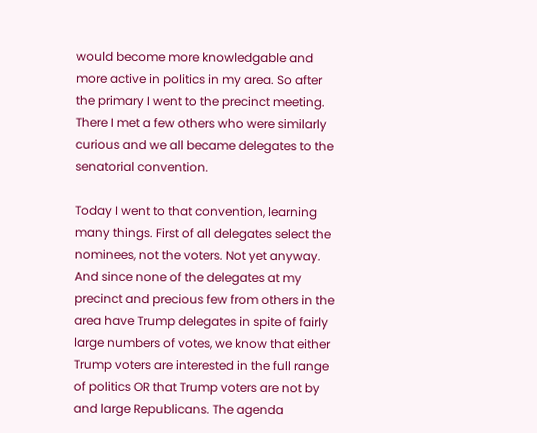would become more knowledgable and more active in politics in my area. So after the primary I went to the precinct meeting. There I met a few others who were similarly curious and we all became delegates to the senatorial convention.

Today I went to that convention, learning many things. First of all delegates select the nominees, not the voters. Not yet anyway. And since none of the delegates at my precinct and precious few from others in the area have Trump delegates in spite of fairly large numbers of votes, we know that either Trump voters are interested in the full range of politics OR that Trump voters are not by and large Republicans. The agenda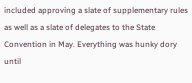included approving a slate of supplementary rules as well as a slate of delegates to the State Convention in May. Everything was hunky dory until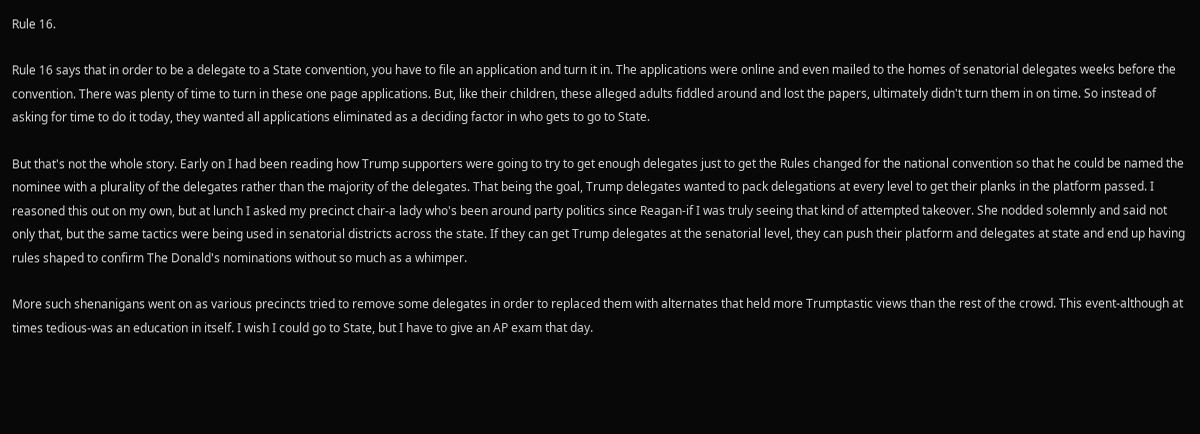Rule 16.

Rule 16 says that in order to be a delegate to a State convention, you have to file an application and turn it in. The applications were online and even mailed to the homes of senatorial delegates weeks before the convention. There was plenty of time to turn in these one page applications. But, like their children, these alleged adults fiddled around and lost the papers, ultimately didn't turn them in on time. So instead of asking for time to do it today, they wanted all applications eliminated as a deciding factor in who gets to go to State.

But that's not the whole story. Early on I had been reading how Trump supporters were going to try to get enough delegates just to get the Rules changed for the national convention so that he could be named the nominee with a plurality of the delegates rather than the majority of the delegates. That being the goal, Trump delegates wanted to pack delegations at every level to get their planks in the platform passed. I reasoned this out on my own, but at lunch I asked my precinct chair-a lady who's been around party politics since Reagan-if I was truly seeing that kind of attempted takeover. She nodded solemnly and said not only that, but the same tactics were being used in senatorial districts across the state. If they can get Trump delegates at the senatorial level, they can push their platform and delegates at state and end up having rules shaped to confirm The Donald's nominations without so much as a whimper.

More such shenanigans went on as various precincts tried to remove some delegates in order to replaced them with alternates that held more Trumptastic views than the rest of the crowd. This event-although at times tedious-was an education in itself. I wish I could go to State, but I have to give an AP exam that day.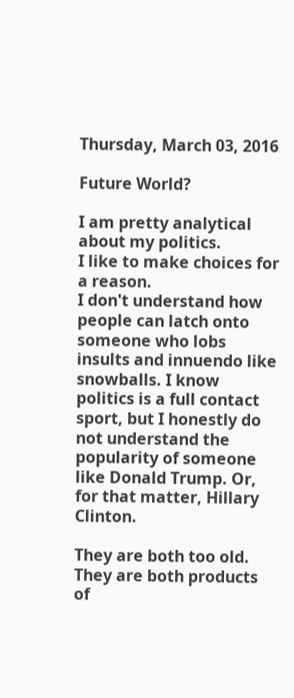Thursday, March 03, 2016

Future World?

I am pretty analytical about my politics.
I like to make choices for a reason.
I don't understand how people can latch onto someone who lobs insults and innuendo like snowballs. I know politics is a full contact sport, but I honestly do not understand the popularity of someone like Donald Trump. Or, for that matter, Hillary Clinton.

They are both too old.
They are both products of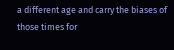a different age and carry the biases of those times for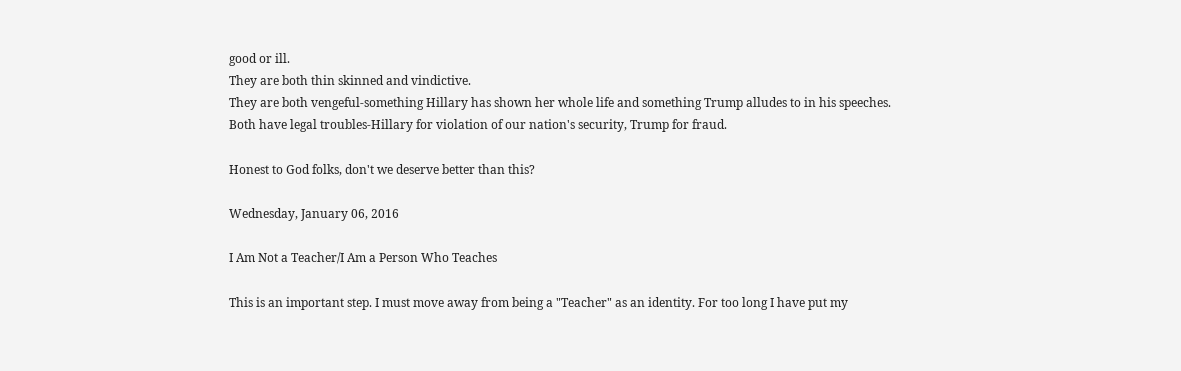good or ill.
They are both thin skinned and vindictive.
They are both vengeful-something Hillary has shown her whole life and something Trump alludes to in his speeches.
Both have legal troubles-Hillary for violation of our nation's security, Trump for fraud.

Honest to God folks, don't we deserve better than this?

Wednesday, January 06, 2016

I Am Not a Teacher/I Am a Person Who Teaches

This is an important step. I must move away from being a "Teacher" as an identity. For too long I have put my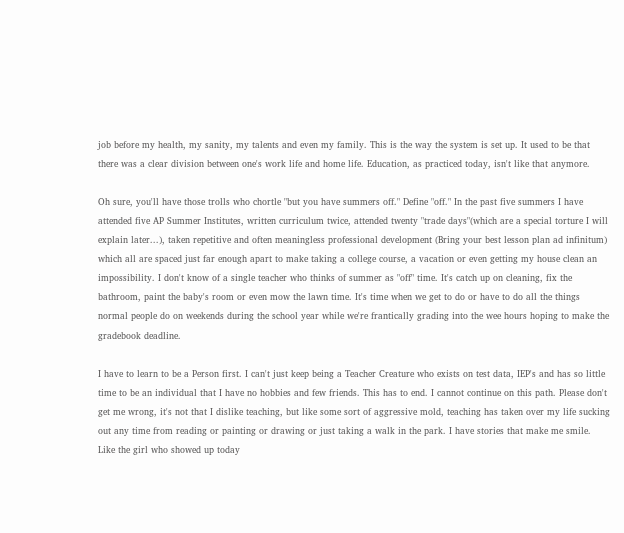job before my health, my sanity, my talents and even my family. This is the way the system is set up. It used to be that there was a clear division between one's work life and home life. Education, as practiced today, isn't like that anymore.

Oh sure, you'll have those trolls who chortle "but you have summers off." Define "off." In the past five summers I have attended five AP Summer Institutes, written curriculum twice, attended twenty "trade days"(which are a special torture I will explain later...), taken repetitive and often meaningless professional development (Bring your best lesson plan ad infinitum) which all are spaced just far enough apart to make taking a college course, a vacation or even getting my house clean an impossibility. I don't know of a single teacher who thinks of summer as "off" time. It's catch up on cleaning, fix the bathroom, paint the baby's room or even mow the lawn time. It's time when we get to do or have to do all the things normal people do on weekends during the school year while we're frantically grading into the wee hours hoping to make the gradebook deadline.

I have to learn to be a Person first. I can't just keep being a Teacher Creature who exists on test data, IEP's and has so little time to be an individual that I have no hobbies and few friends. This has to end. I cannot continue on this path. Please don't get me wrong, it's not that I dislike teaching, but like some sort of aggressive mold, teaching has taken over my life sucking out any time from reading or painting or drawing or just taking a walk in the park. I have stories that make me smile. Like the girl who showed up today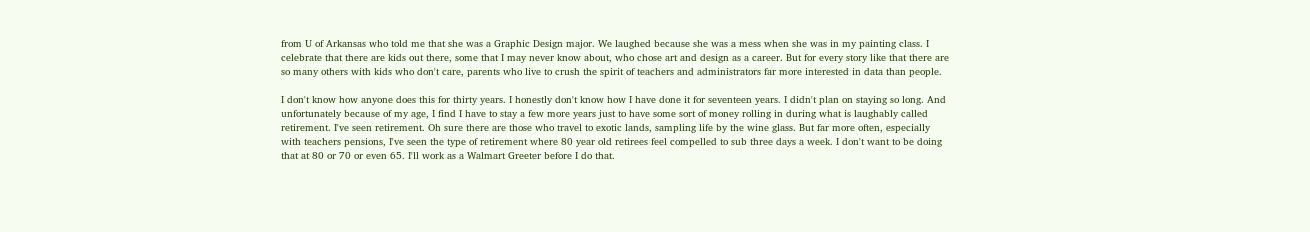from U of Arkansas who told me that she was a Graphic Design major. We laughed because she was a mess when she was in my painting class. I celebrate that there are kids out there, some that I may never know about, who chose art and design as a career. But for every story like that there are so many others with kids who don't care, parents who live to crush the spirit of teachers and administrators far more interested in data than people.

I don't know how anyone does this for thirty years. I honestly don't know how I have done it for seventeen years. I didn't plan on staying so long. And unfortunately because of my age, I find I have to stay a few more years just to have some sort of money rolling in during what is laughably called retirement. I've seen retirement. Oh sure there are those who travel to exotic lands, sampling life by the wine glass. But far more often, especially with teachers pensions, I've seen the type of retirement where 80 year old retirees feel compelled to sub three days a week. I don't want to be doing that at 80 or 70 or even 65. I'll work as a Walmart Greeter before I do that.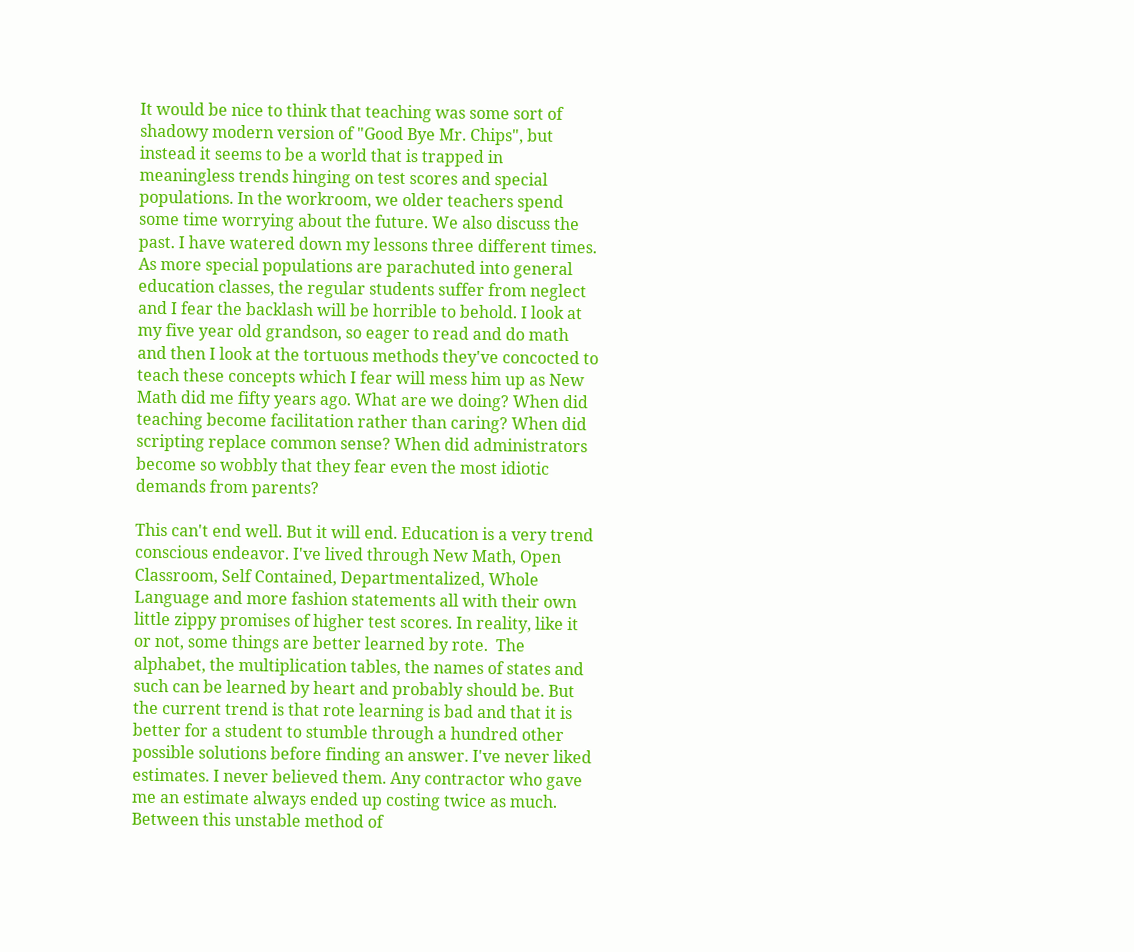It would be nice to think that teaching was some sort of shadowy modern version of "Good Bye Mr. Chips", but instead it seems to be a world that is trapped in meaningless trends hinging on test scores and special populations. In the workroom, we older teachers spend some time worrying about the future. We also discuss the past. I have watered down my lessons three different times. As more special populations are parachuted into general education classes, the regular students suffer from neglect and I fear the backlash will be horrible to behold. I look at my five year old grandson, so eager to read and do math and then I look at the tortuous methods they've concocted to teach these concepts which I fear will mess him up as New Math did me fifty years ago. What are we doing? When did teaching become facilitation rather than caring? When did scripting replace common sense? When did administrators become so wobbly that they fear even the most idiotic demands from parents?

This can't end well. But it will end. Education is a very trend conscious endeavor. I've lived through New Math, Open Classroom, Self Contained, Departmentalized, Whole Language and more fashion statements all with their own little zippy promises of higher test scores. In reality, like it or not, some things are better learned by rote.  The alphabet, the multiplication tables, the names of states and such can be learned by heart and probably should be. But the current trend is that rote learning is bad and that it is better for a student to stumble through a hundred other possible solutions before finding an answer. I've never liked estimates. I never believed them. Any contractor who gave me an estimate always ended up costing twice as much. Between this unstable method of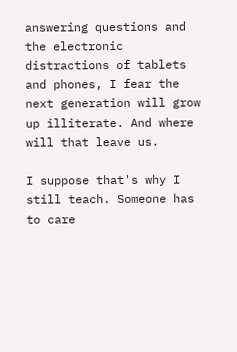answering questions and the electronic distractions of tablets and phones, I fear the next generation will grow up illiterate. And where will that leave us.

I suppose that's why I still teach. Someone has to care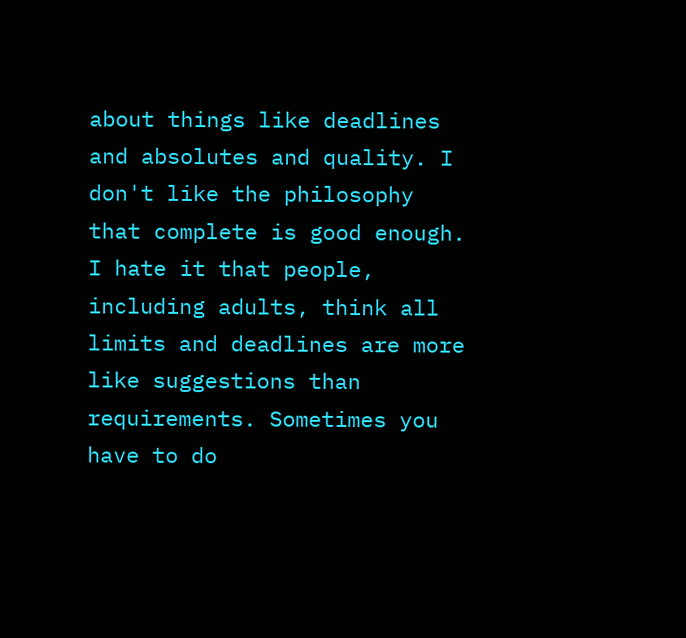about things like deadlines and absolutes and quality. I don't like the philosophy that complete is good enough. I hate it that people, including adults, think all limits and deadlines are more like suggestions than requirements. Sometimes you have to do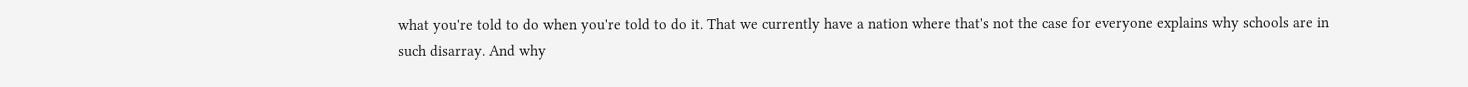what you're told to do when you're told to do it. That we currently have a nation where that's not the case for everyone explains why schools are in such disarray. And why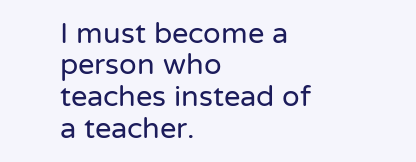I must become a person who teaches instead of a teacher.